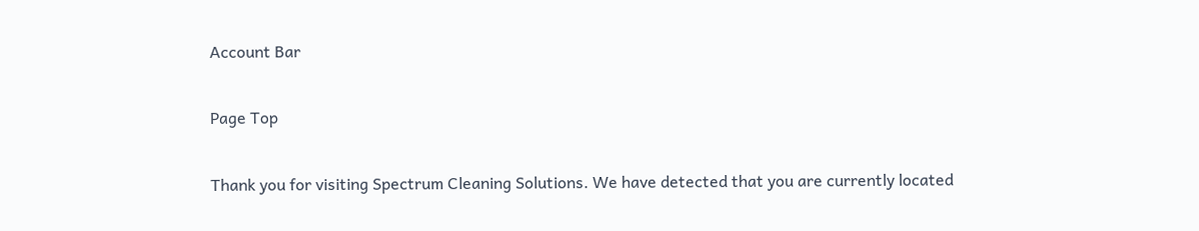Account Bar

Page Top

Thank you for visiting Spectrum Cleaning Solutions. We have detected that you are currently located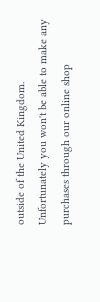outside of the United Kingdom.
Unfortunately you won't be able to make any purchases through our online shop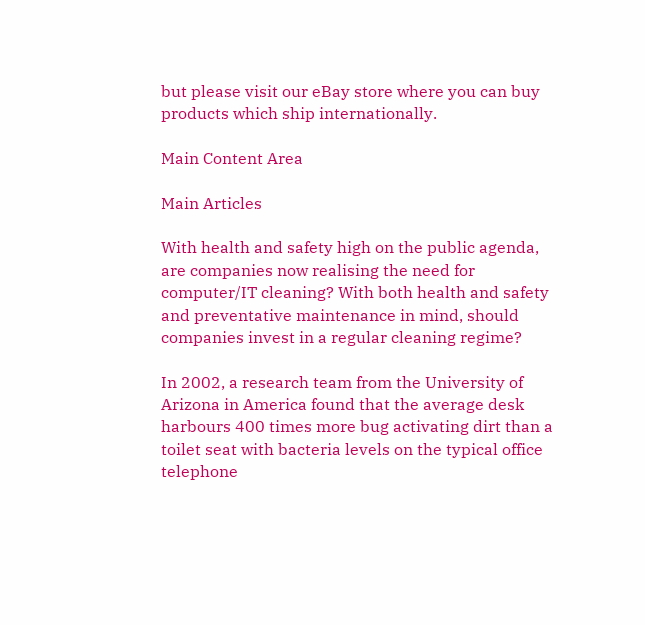but please visit our eBay store where you can buy products which ship internationally.

Main Content Area

Main Articles

With health and safety high on the public agenda, are companies now realising the need for computer/IT cleaning? With both health and safety and preventative maintenance in mind, should companies invest in a regular cleaning regime?

In 2002, a research team from the University of Arizona in America found that the average desk harbours 400 times more bug activating dirt than a toilet seat with bacteria levels on the typical office telephone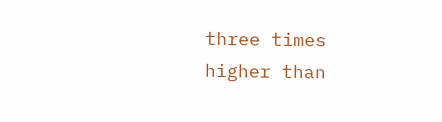three times higher than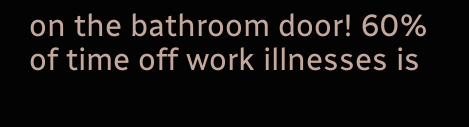on the bathroom door! 60% of time off work illnesses is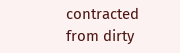contracted from dirty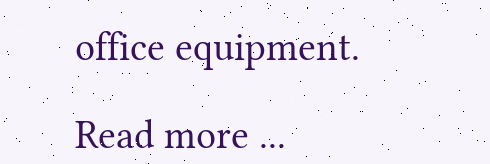office equipment.

Read more ...